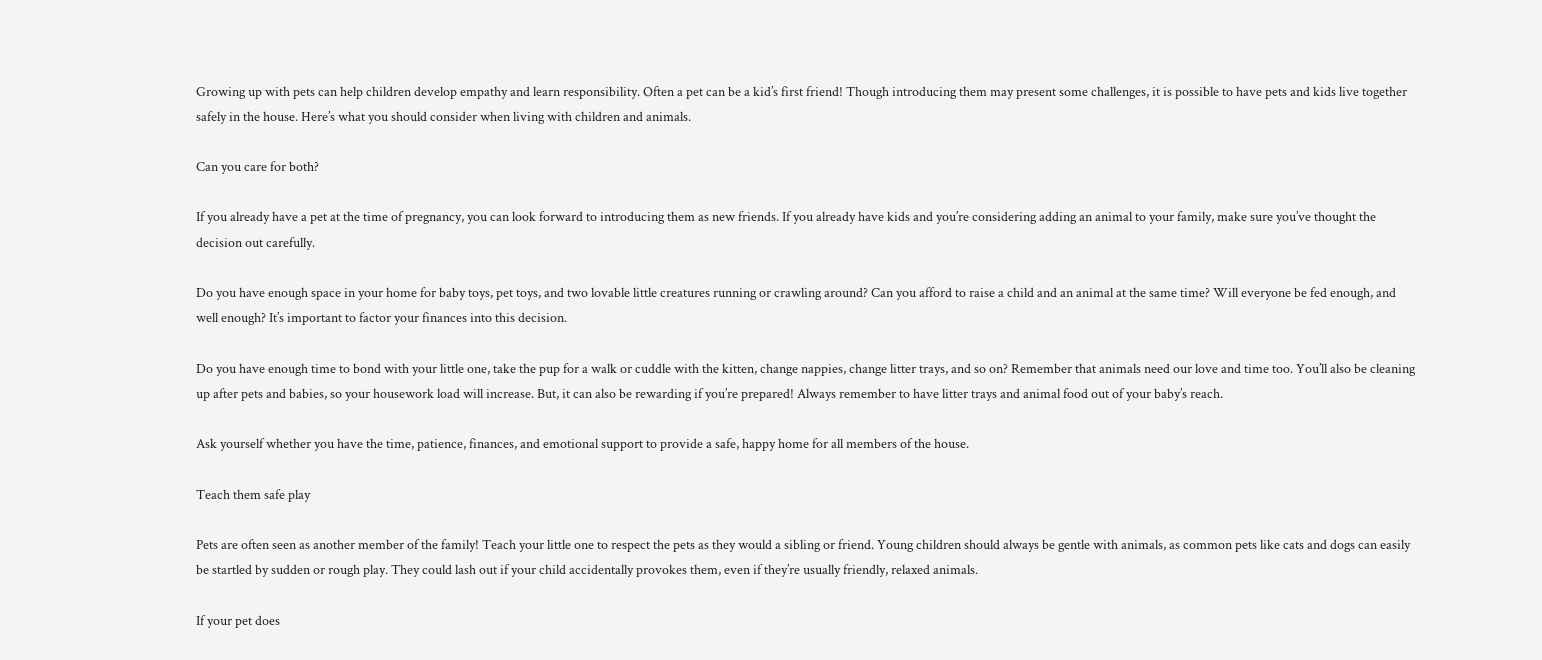Growing up with pets can help children develop empathy and learn responsibility. Often a pet can be a kid’s first friend! Though introducing them may present some challenges, it is possible to have pets and kids live together safely in the house. Here’s what you should consider when living with children and animals.

Can you care for both?

If you already have a pet at the time of pregnancy, you can look forward to introducing them as new friends. If you already have kids and you’re considering adding an animal to your family, make sure you’ve thought the decision out carefully.

Do you have enough space in your home for baby toys, pet toys, and two lovable little creatures running or crawling around? Can you afford to raise a child and an animal at the same time? Will everyone be fed enough, and well enough? It’s important to factor your finances into this decision.

Do you have enough time to bond with your little one, take the pup for a walk or cuddle with the kitten, change nappies, change litter trays, and so on? Remember that animals need our love and time too. You’ll also be cleaning up after pets and babies, so your housework load will increase. But, it can also be rewarding if you’re prepared! Always remember to have litter trays and animal food out of your baby’s reach.

Ask yourself whether you have the time, patience, finances, and emotional support to provide a safe, happy home for all members of the house.

Teach them safe play

Pets are often seen as another member of the family! Teach your little one to respect the pets as they would a sibling or friend. Young children should always be gentle with animals, as common pets like cats and dogs can easily be startled by sudden or rough play. They could lash out if your child accidentally provokes them, even if they’re usually friendly, relaxed animals.

If your pet does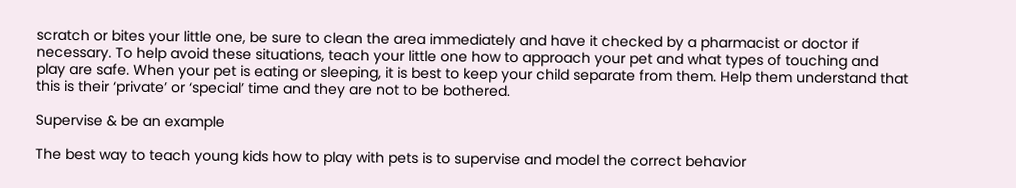scratch or bites your little one, be sure to clean the area immediately and have it checked by a pharmacist or doctor if necessary. To help avoid these situations, teach your little one how to approach your pet and what types of touching and play are safe. When your pet is eating or sleeping, it is best to keep your child separate from them. Help them understand that this is their ‘private’ or ‘special’ time and they are not to be bothered.

Supervise & be an example

The best way to teach young kids how to play with pets is to supervise and model the correct behavior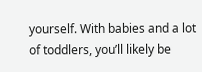yourself. With babies and a lot of toddlers, you’ll likely be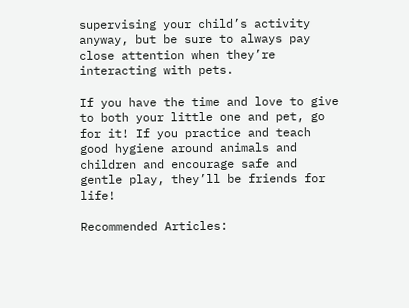supervising your child’s activity anyway, but be sure to always pay close attention when they’re interacting with pets.

If you have the time and love to give to both your little one and pet, go for it! If you practice and teach good hygiene around animals and children and encourage safe and gentle play, they’ll be friends for life!

Recommended Articles: